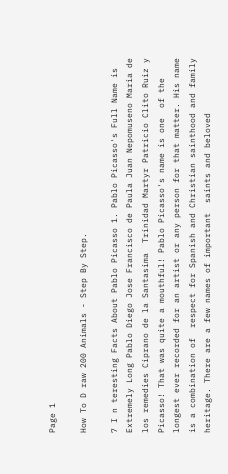Page 1

How To D raw 200 Animals - Step By Step.

7 I n teresting Facts About Pablo Picasso 1. Pablo Picasso's Full Name is Extremely Long Pablo Diego Jose Francisco de Paula Juan Nepomuseno Maria de los remedies Ciprano de la Santasima  Trinidad Martyr Patricio Clito Ruiz y Picasso! That was quite a mouthful! Pablo Picasso's name is one  of the longest ever recorded for an artist or any person for that matter. His name is a combination of  respect for Spanish and Christian sainthood and family heritage. There are a few names of important  saints and beloved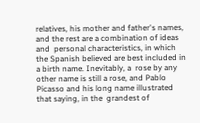relatives, his mother and father's names, and the rest are a combination of ideas and  personal characteristics, in which the Spanish believed are best included in a birth name. Inevitably, a  rose by any other name is still a rose, and Pablo Picasso and his long name illustrated that saying, in the  grandest of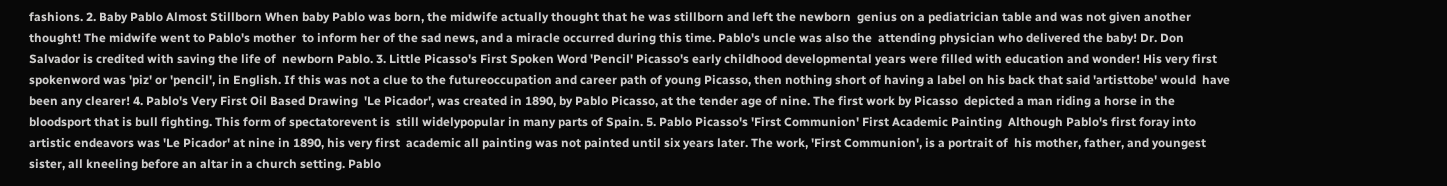fashions. 2. Baby Pablo Almost Stillborn When baby Pablo was born, the midwife actually thought that he was stillborn and left the newborn  genius on a pediatrician table and was not given another thought! The midwife went to Pablo's mother  to inform her of the sad news, and a miracle occurred during this time. Pablo's uncle was also the  attending physician who delivered the baby! Dr. Don Salvador is credited with saving the life of  newborn Pablo. 3. Little Picasso's First Spoken Word 'Pencil' Picasso's early childhood developmental years were filled with education and wonder! His very first  spokenword was 'piz' or 'pencil', in English. If this was not a clue to the futureoccupation and career path of young Picasso, then nothing short of having a label on his back that said 'artisttobe' would  have been any clearer! 4. Pablo's Very First Oil Based Drawing  'Le Picador', was created in 1890, by Pablo Picasso, at the tender age of nine. The first work by Picasso  depicted a man riding a horse in the bloodsport that is bull fighting. This form of spectatorevent is  still widelypopular in many parts of Spain. 5. Pablo Picasso's 'First Communion' First Academic Painting  Although Pablo's first foray into artistic endeavors was 'Le Picador' at nine in 1890, his very first  academic all painting was not painted until six years later. The work, 'First Communion', is a portrait of  his mother, father, and youngest sister, all kneeling before an altar in a church setting. Pablo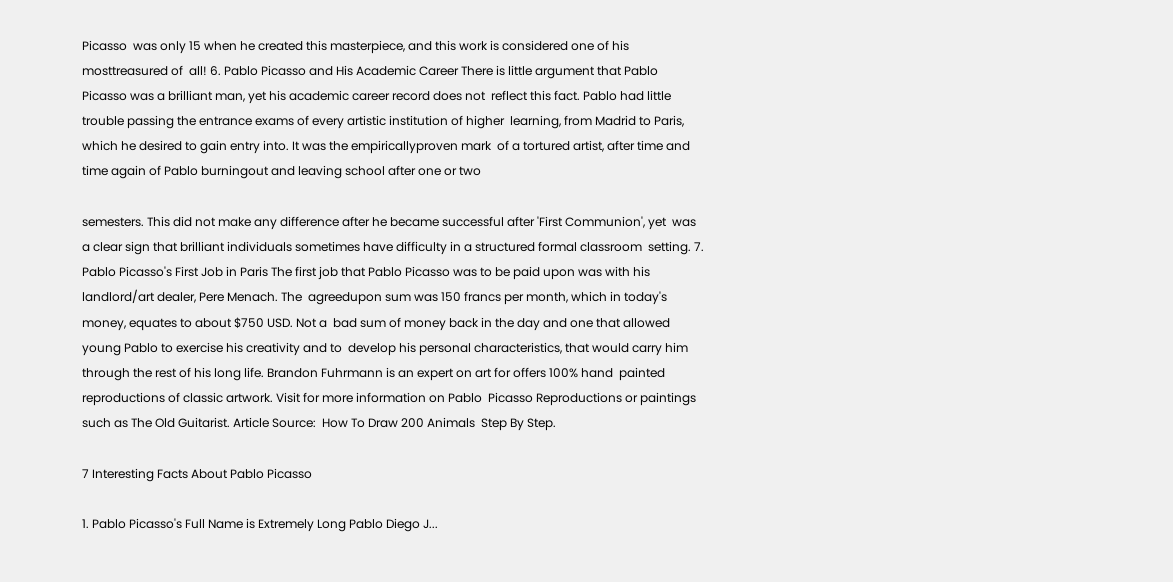Picasso  was only 15 when he created this masterpiece, and this work is considered one of his mosttreasured of  all! 6. Pablo Picasso and His Academic Career There is little argument that Pablo Picasso was a brilliant man, yet his academic career record does not  reflect this fact. Pablo had little trouble passing the entrance exams of every artistic institution of higher  learning, from Madrid to Paris, which he desired to gain entry into. It was the empiricallyproven mark  of a tortured artist, after time and time again of Pablo burningout and leaving school after one or two

semesters. This did not make any difference after he became successful after 'First Communion', yet  was a clear sign that brilliant individuals sometimes have difficulty in a structured formal classroom  setting. 7. Pablo Picasso's First Job in Paris The first job that Pablo Picasso was to be paid upon was with his landlord/art dealer, Pere Menach. The  agreedupon sum was 150 francs per month, which in today's money, equates to about $750 USD. Not a  bad sum of money back in the day and one that allowed young Pablo to exercise his creativity and to  develop his personal characteristics, that would carry him through the rest of his long life. Brandon Fuhrmann is an expert on art for offers 100% hand  painted reproductions of classic artwork. Visit for more information on Pablo  Picasso Reproductions or paintings such as The Old Guitarist. Article Source:  How To Draw 200 Animals  Step By Step.

7 Interesting Facts About Pablo Picasso

1. Pablo Picasso's Full Name is Extremely Long Pablo Diego J...